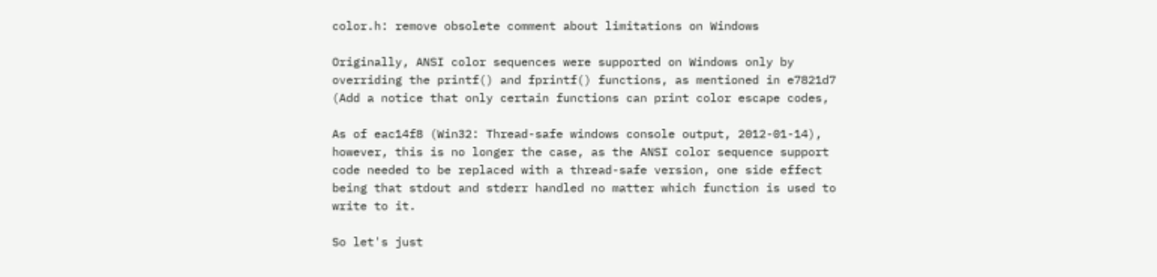color.h: remove obsolete comment about limitations on Windows

Originally, ANSI color sequences were supported on Windows only by
overriding the printf() and fprintf() functions, as mentioned in e7821d7
(Add a notice that only certain functions can print color escape codes,

As of eac14f8 (Win32: Thread-safe windows console output, 2012-01-14),
however, this is no longer the case, as the ANSI color sequence support
code needed to be replaced with a thread-safe version, one side effect
being that stdout and stderr handled no matter which function is used to
write to it.

So let's just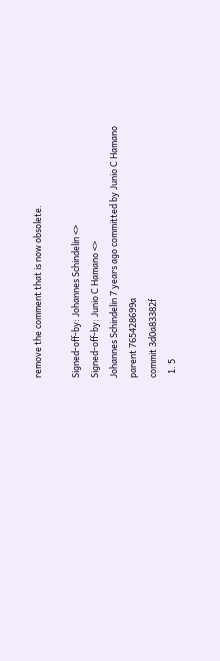remove the comment that is now obsolete.

Signed-off-by: Johannes Schindelin <>
Signed-off-by: Junio C Hamano <>
Johannes Schindelin 7 years ago committed by Junio C Hamano
parent 765428699a
commit 3d0a83382f
  1. 5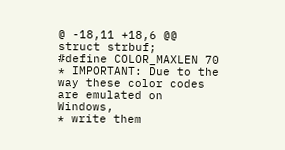@ -18,11 +18,6 @@ struct strbuf;
#define COLOR_MAXLEN 70
* IMPORTANT: Due to the way these color codes are emulated on Windows,
* write them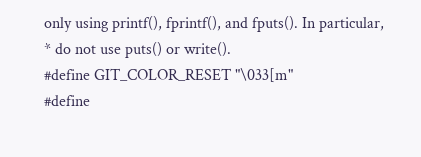only using printf(), fprintf(), and fputs(). In particular,
* do not use puts() or write().
#define GIT_COLOR_RESET "\033[m"
#define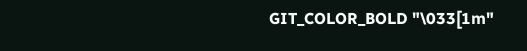GIT_COLOR_BOLD "\033[1m"